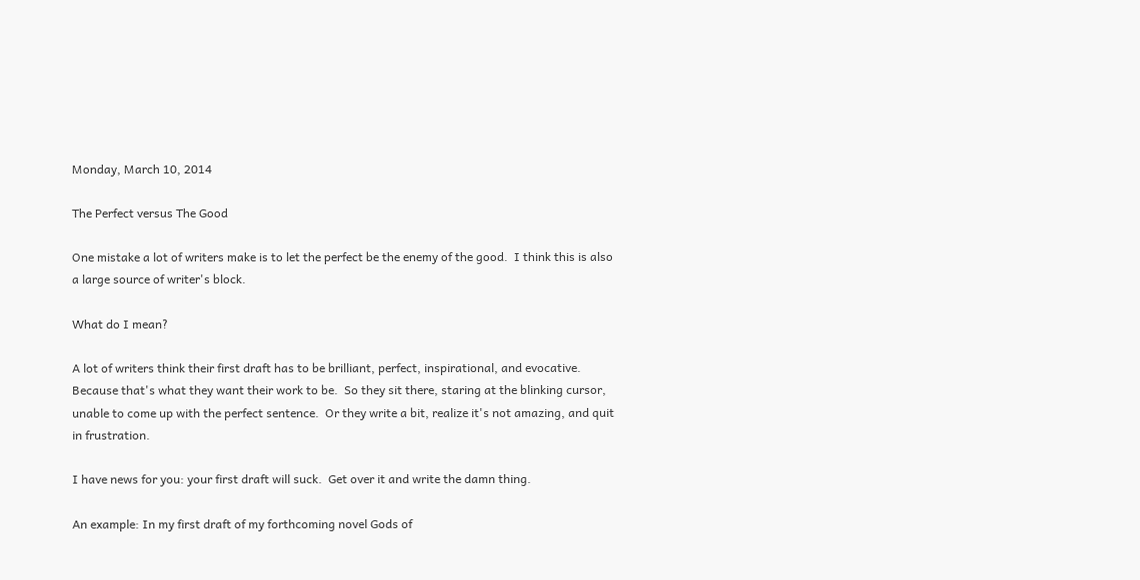Monday, March 10, 2014

The Perfect versus The Good

One mistake a lot of writers make is to let the perfect be the enemy of the good.  I think this is also a large source of writer's block.

What do I mean?

A lot of writers think their first draft has to be brilliant, perfect, inspirational, and evocative.  Because that's what they want their work to be.  So they sit there, staring at the blinking cursor, unable to come up with the perfect sentence.  Or they write a bit, realize it's not amazing, and quit in frustration.

I have news for you: your first draft will suck.  Get over it and write the damn thing.

An example: In my first draft of my forthcoming novel Gods of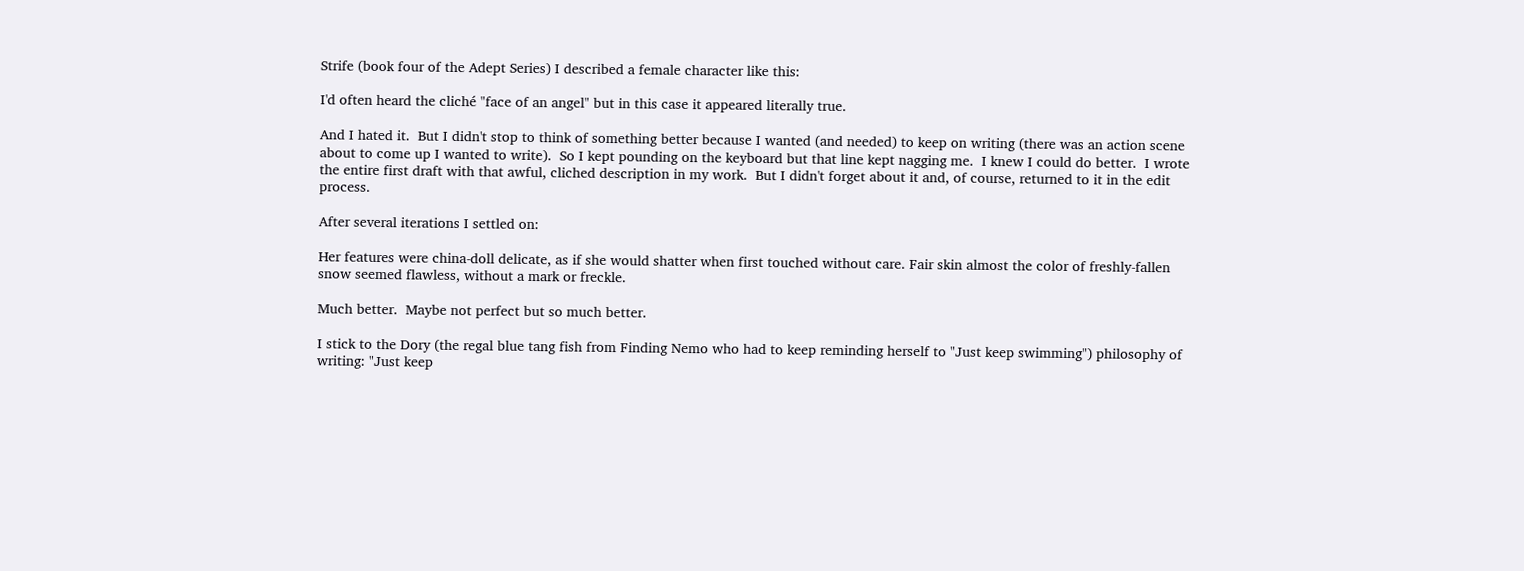Strife (book four of the Adept Series) I described a female character like this:

I'd often heard the cliché "face of an angel" but in this case it appeared literally true.

And I hated it.  But I didn't stop to think of something better because I wanted (and needed) to keep on writing (there was an action scene about to come up I wanted to write).  So I kept pounding on the keyboard but that line kept nagging me.  I knew I could do better.  I wrote the entire first draft with that awful, cliched description in my work.  But I didn't forget about it and, of course, returned to it in the edit process.

After several iterations I settled on:

Her features were china-doll delicate, as if she would shatter when first touched without care. Fair skin almost the color of freshly-fallen snow seemed flawless, without a mark or freckle.

Much better.  Maybe not perfect but so much better.

I stick to the Dory (the regal blue tang fish from Finding Nemo who had to keep reminding herself to "Just keep swimming") philosophy of writing: "Just keep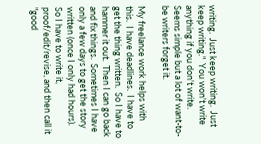writing.  Just keep writing.  Just keep writing."  You won't write anything if you don't write.  Seems simple but a lot of want-to-be writers forget it.

My freelance work helps with this.  I have deadlines.  I have to get the thing written.  So I have to hammer it out.  Then I can go back and fix things.  Sometimes I have only a few days to get the story written (once I only had hours).  So I have to write it, proof/edit/revise, and then call it "good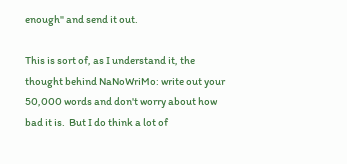enough" and send it out.

This is sort of, as I understand it, the thought behind NaNoWriMo: write out your 50,000 words and don't worry about how bad it is.  But I do think a lot of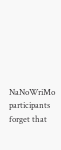NaNoWriMo participants forget that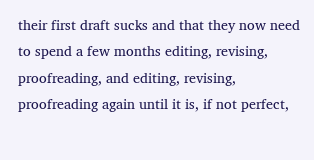their first draft sucks and that they now need to spend a few months editing, revising, proofreading, and editing, revising, proofreading again until it is, if not perfect,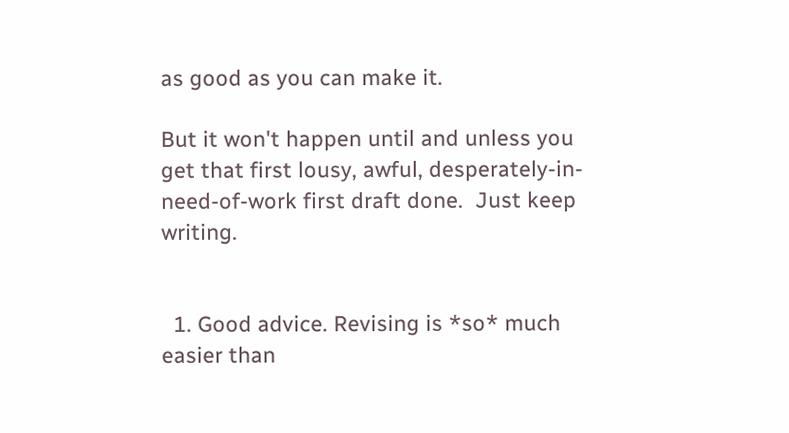as good as you can make it.

But it won't happen until and unless you get that first lousy, awful, desperately-in-need-of-work first draft done.  Just keep writing.


  1. Good advice. Revising is *so* much easier than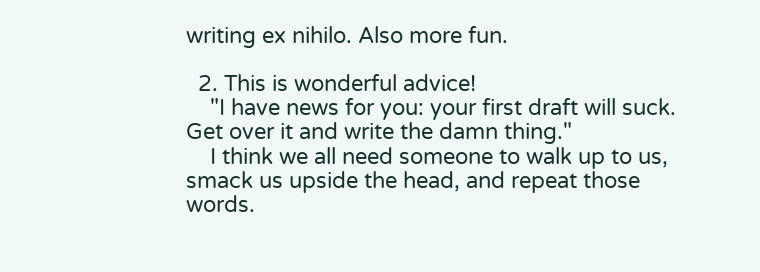writing ex nihilo. Also more fun.

  2. This is wonderful advice!
    "I have news for you: your first draft will suck. Get over it and write the damn thing."
    I think we all need someone to walk up to us, smack us upside the head, and repeat those words.